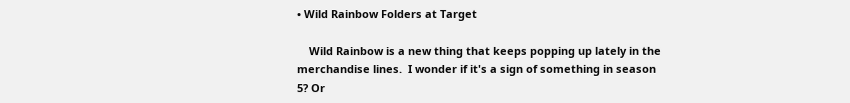• Wild Rainbow Folders at Target

    Wild Rainbow is a new thing that keeps popping up lately in the merchandise lines.  I wonder if it's a sign of something in season 5? Or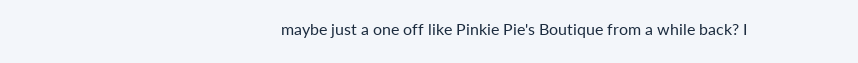maybe just a one off like Pinkie Pie's Boutique from a while back? I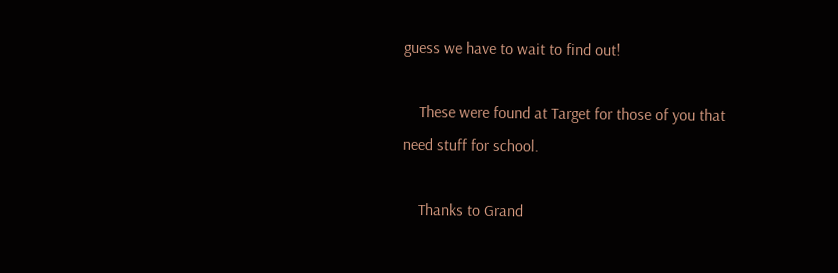guess we have to wait to find out!

    These were found at Target for those of you that need stuff for school.

    Thanks to Grand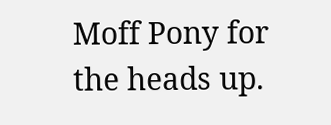Moff Pony for the heads up.